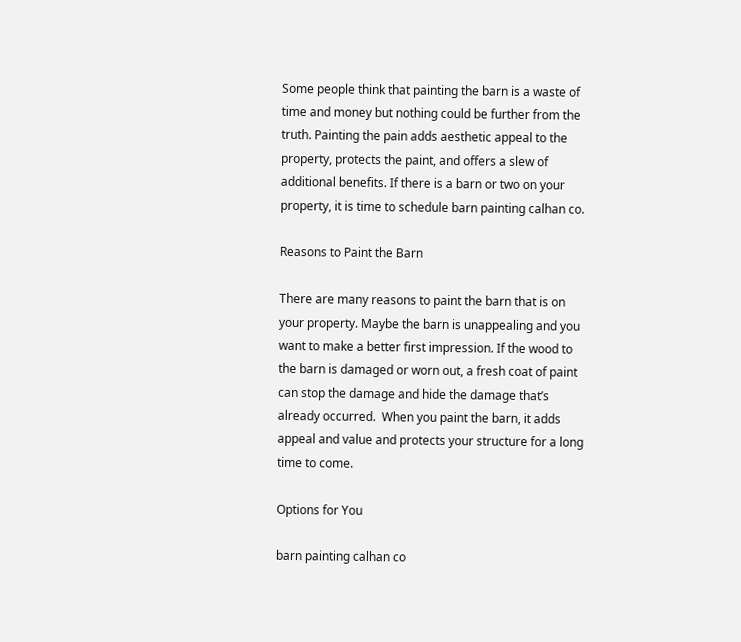Some people think that painting the barn is a waste of time and money but nothing could be further from the truth. Painting the pain adds aesthetic appeal to the property, protects the paint, and offers a slew of additional benefits. If there is a barn or two on your property, it is time to schedule barn painting calhan co.

Reasons to Paint the Barn

There are many reasons to paint the barn that is on your property. Maybe the barn is unappealing and you want to make a better first impression. If the wood to the barn is damaged or worn out, a fresh coat of paint can stop the damage and hide the damage that’s already occurred.  When you paint the barn, it adds appeal and value and protects your structure for a long time to come.

Options for You

barn painting calhan co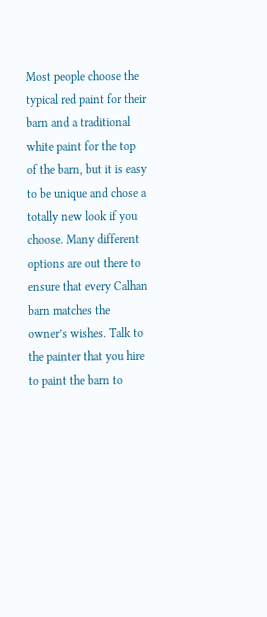Most people choose the typical red paint for their barn and a traditional white paint for the top of the barn, but it is easy to be unique and chose a totally new look if you choose. Many different options are out there to ensure that every Calhan barn matches the owner’s wishes. Talk to the painter that you hire to paint the barn to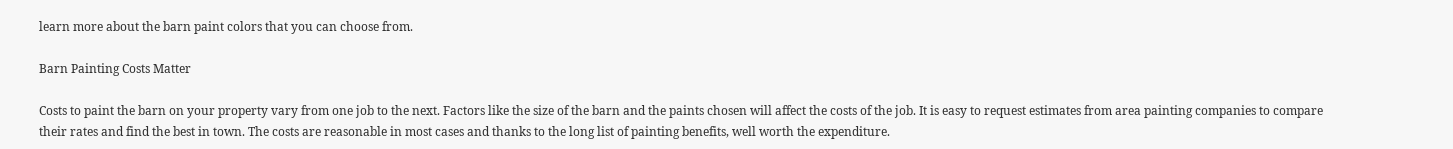learn more about the barn paint colors that you can choose from.

Barn Painting Costs Matter

Costs to paint the barn on your property vary from one job to the next. Factors like the size of the barn and the paints chosen will affect the costs of the job. It is easy to request estimates from area painting companies to compare their rates and find the best in town. The costs are reasonable in most cases and thanks to the long list of painting benefits, well worth the expenditure.